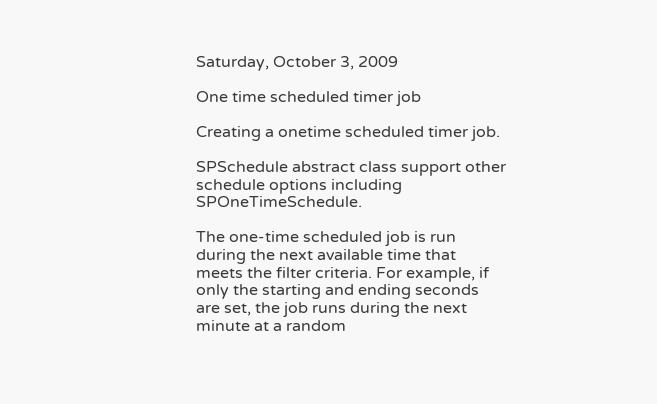Saturday, October 3, 2009

One time scheduled timer job

Creating a onetime scheduled timer job.

SPSchedule abstract class support other schedule options including SPOneTimeSchedule.

The one-time scheduled job is run during the next available time that meets the filter criteria. For example, if only the starting and ending seconds are set, the job runs during the next minute at a random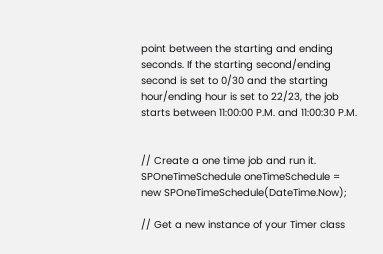point between the starting and ending seconds. If the starting second/ending second is set to 0/30 and the starting hour/ending hour is set to 22/23, the job starts between 11:00:00 P.M. and 11:00:30 P.M.


// Create a one time job and run it.
SPOneTimeSchedule oneTimeSchedule = new SPOneTimeSchedule(DateTime.Now);

// Get a new instance of your Timer class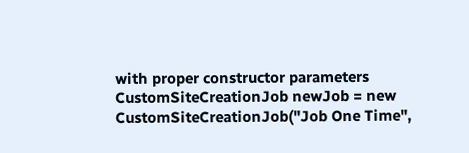with proper constructor parameters
CustomSiteCreationJob newJob = new CustomSiteCreationJob("Job One Time",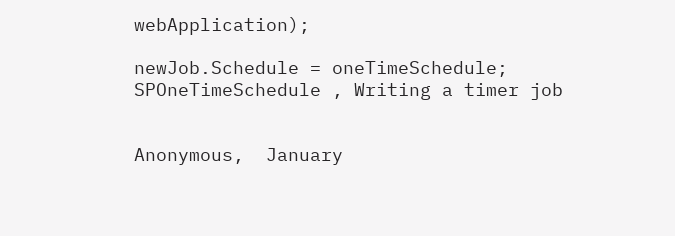webApplication);

newJob.Schedule = oneTimeSchedule;
SPOneTimeSchedule , Writing a timer job


Anonymous,  January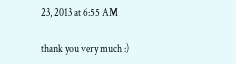23, 2013 at 6:55 AM

thank you very much :)